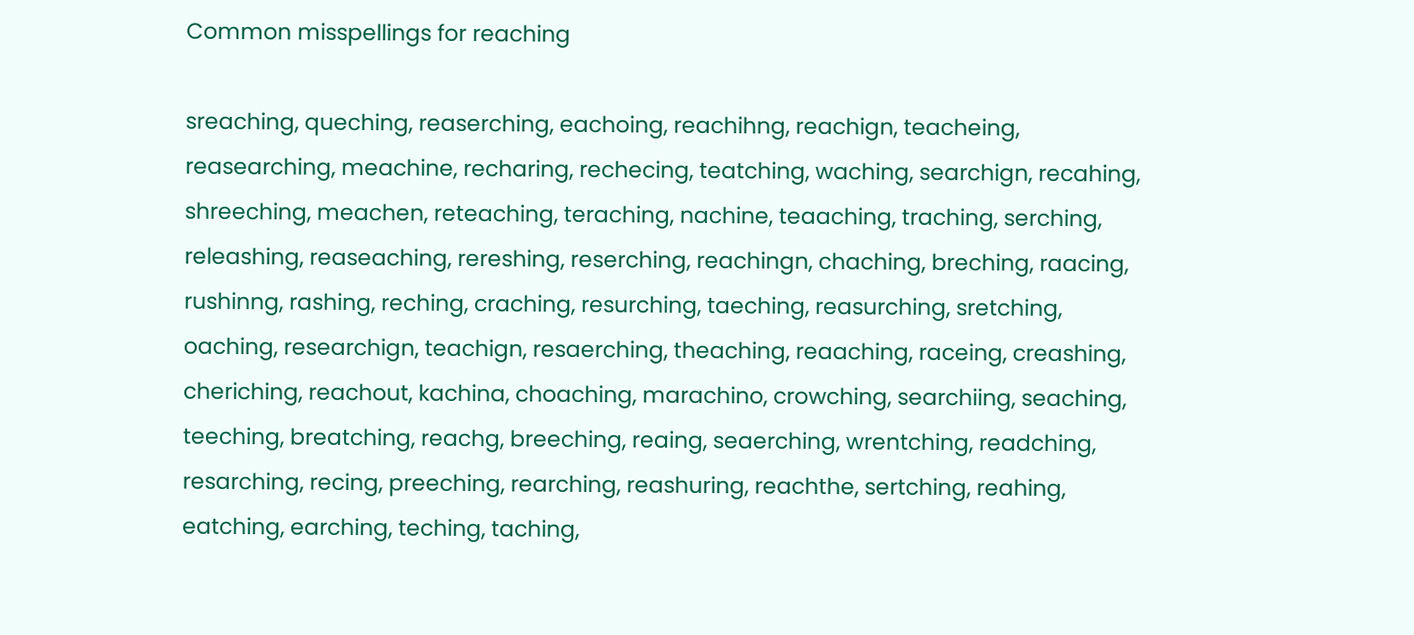Common misspellings for reaching

sreaching, queching, reaserching, eachoing, reachihng, reachign, teacheing, reasearching, meachine, recharing, rechecing, teatching, waching, searchign, recahing, shreeching, meachen, reteaching, teraching, nachine, teaaching, traching, serching, releashing, reaseaching, rereshing, reserching, reachingn, chaching, breching, raacing, rushinng, rashing, reching, craching, resurching, taeching, reasurching, sretching, oaching, researchign, teachign, resaerching, theaching, reaaching, raceing, creashing, cheriching, reachout, kachina, choaching, marachino, crowching, searchiing, seaching, teeching, breatching, reachg, breeching, reaing, seaerching, wrentching, readching, resarching, recing, preeching, rearching, reashuring, reachthe, sertching, reahing, eatching, earching, teching, taching,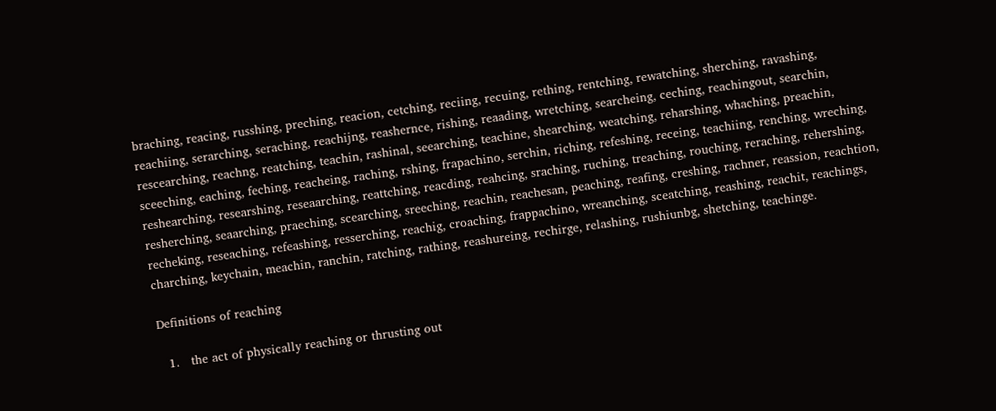braching, reacing, russhing, preching, reacion, cetching, reciing, recuing, rething, rentching, rewatching, sherching, ravashing, reachiing, serarching, seraching, reachijng, reashernce, rishing, reaading, wretching, searcheing, ceching, reachingout, searchin, rescearching, reachng, reatching, teachin, rashinal, seearching, teachine, shearching, weatching, reharshing, whaching, preachin, sceeching, eaching, feching, reacheing, raching, rshing, frapachino, serchin, riching, refeshing, receing, teachiing, renching, wreching, reshearching, researshing, reseaarching, reattching, reacding, reahcing, sraching, ruching, treaching, rouching, reraching, rehershing, resherching, seaarching, praeching, scearching, sreeching, reachin, reachesan, peaching, reafing, creshing, rachner, reassion, reachtion, recheking, reseaching, refeashing, resserching, reachig, croaching, frappachino, wreanching, sceatching, reashing, reachit, reachings, charching, keychain, meachin, ranchin, ratching, rathing, reashureing, rechirge, relashing, rushiunbg, shetching, teachinge.

Definitions of reaching

  1.   the act of physically reaching or thrusting out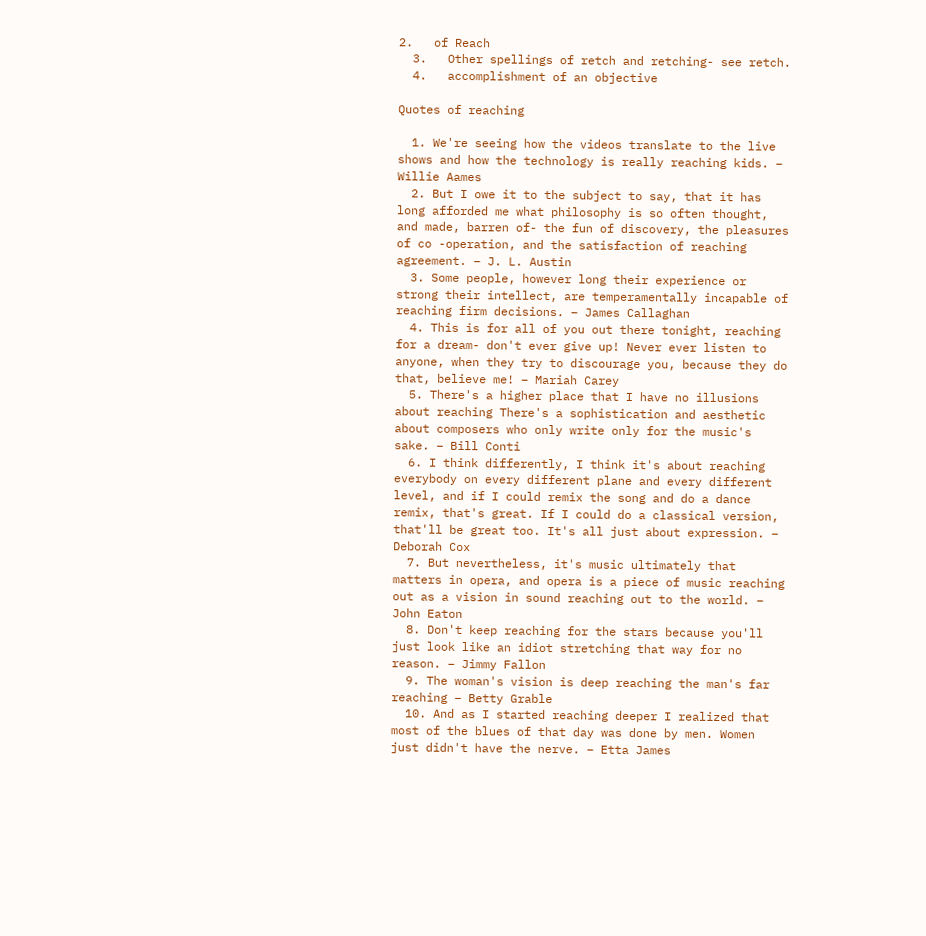2.   of Reach
  3.   Other spellings of retch and retching- see retch.
  4.   accomplishment of an objective

Quotes of reaching

  1. We're seeing how the videos translate to the live shows and how the technology is really reaching kids. – Willie Aames
  2. But I owe it to the subject to say, that it has long afforded me what philosophy is so often thought, and made, barren of- the fun of discovery, the pleasures of co -operation, and the satisfaction of reaching agreement. – J. L. Austin
  3. Some people, however long their experience or strong their intellect, are temperamentally incapable of reaching firm decisions. – James Callaghan
  4. This is for all of you out there tonight, reaching for a dream- don't ever give up! Never ever listen to anyone, when they try to discourage you, because they do that, believe me! – Mariah Carey
  5. There's a higher place that I have no illusions about reaching There's a sophistication and aesthetic about composers who only write only for the music's sake. – Bill Conti
  6. I think differently, I think it's about reaching everybody on every different plane and every different level, and if I could remix the song and do a dance remix, that's great. If I could do a classical version, that'll be great too. It's all just about expression. – Deborah Cox
  7. But nevertheless, it's music ultimately that matters in opera, and opera is a piece of music reaching out as a vision in sound reaching out to the world. – John Eaton
  8. Don't keep reaching for the stars because you'll just look like an idiot stretching that way for no reason. – Jimmy Fallon
  9. The woman's vision is deep reaching the man's far reaching – Betty Grable
  10. And as I started reaching deeper I realized that most of the blues of that day was done by men. Women just didn't have the nerve. – Etta James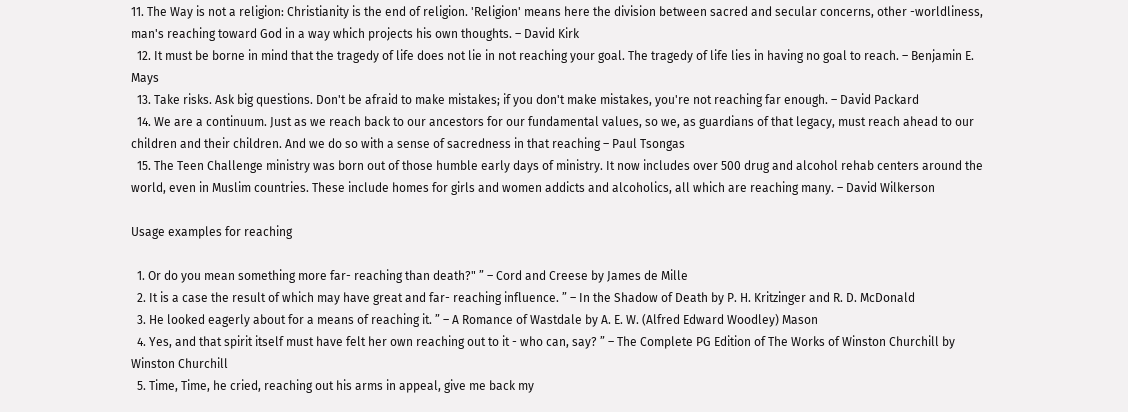11. The Way is not a religion: Christianity is the end of religion. 'Religion' means here the division between sacred and secular concerns, other -worldliness, man's reaching toward God in a way which projects his own thoughts. – David Kirk
  12. It must be borne in mind that the tragedy of life does not lie in not reaching your goal. The tragedy of life lies in having no goal to reach. – Benjamin E. Mays
  13. Take risks. Ask big questions. Don't be afraid to make mistakes; if you don't make mistakes, you're not reaching far enough. – David Packard
  14. We are a continuum. Just as we reach back to our ancestors for our fundamental values, so we, as guardians of that legacy, must reach ahead to our children and their children. And we do so with a sense of sacredness in that reaching – Paul Tsongas
  15. The Teen Challenge ministry was born out of those humble early days of ministry. It now includes over 500 drug and alcohol rehab centers around the world, even in Muslim countries. These include homes for girls and women addicts and alcoholics, all which are reaching many. – David Wilkerson

Usage examples for reaching

  1. Or do you mean something more far- reaching than death?" ” – Cord and Creese by James de Mille
  2. It is a case the result of which may have great and far- reaching influence. ” – In the Shadow of Death by P. H. Kritzinger and R. D. McDonald
  3. He looked eagerly about for a means of reaching it. ” – A Romance of Wastdale by A. E. W. (Alfred Edward Woodley) Mason
  4. Yes, and that spirit itself must have felt her own reaching out to it - who can, say? ” – The Complete PG Edition of The Works of Winston Churchill by Winston Churchill
  5. Time, Time, he cried, reaching out his arms in appeal, give me back my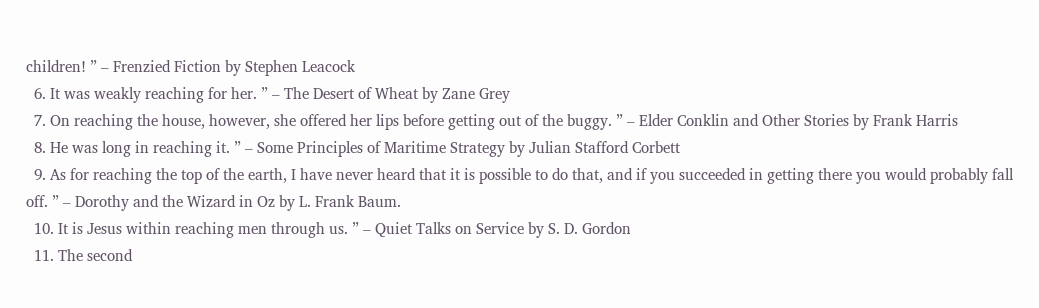children! ” – Frenzied Fiction by Stephen Leacock
  6. It was weakly reaching for her. ” – The Desert of Wheat by Zane Grey
  7. On reaching the house, however, she offered her lips before getting out of the buggy. ” – Elder Conklin and Other Stories by Frank Harris
  8. He was long in reaching it. ” – Some Principles of Maritime Strategy by Julian Stafford Corbett
  9. As for reaching the top of the earth, I have never heard that it is possible to do that, and if you succeeded in getting there you would probably fall off. ” – Dorothy and the Wizard in Oz by L. Frank Baum.
  10. It is Jesus within reaching men through us. ” – Quiet Talks on Service by S. D. Gordon
  11. The second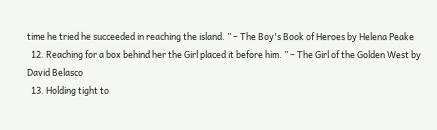time he tried he succeeded in reaching the island. ” – The Boy's Book of Heroes by Helena Peake
  12. Reaching for a box behind her the Girl placed it before him. ” – The Girl of the Golden West by David Belasco
  13. Holding tight to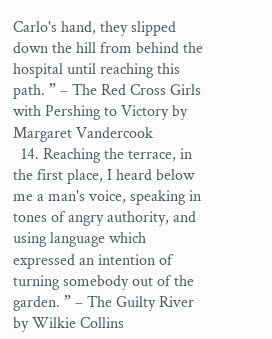Carlo's hand, they slipped down the hill from behind the hospital until reaching this path. ” – The Red Cross Girls with Pershing to Victory by Margaret Vandercook
  14. Reaching the terrace, in the first place, I heard below me a man's voice, speaking in tones of angry authority, and using language which expressed an intention of turning somebody out of the garden. ” – The Guilty River by Wilkie Collins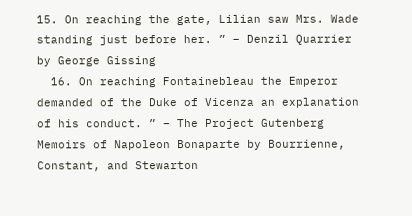15. On reaching the gate, Lilian saw Mrs. Wade standing just before her. ” – Denzil Quarrier by George Gissing
  16. On reaching Fontainebleau the Emperor demanded of the Duke of Vicenza an explanation of his conduct. ” – The Project Gutenberg Memoirs of Napoleon Bonaparte by Bourrienne, Constant, and Stewarton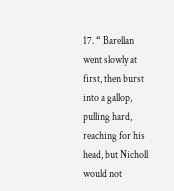17. “ Barellan went slowly at first, then burst into a gallop, pulling hard, reaching for his head, but Nicholl would not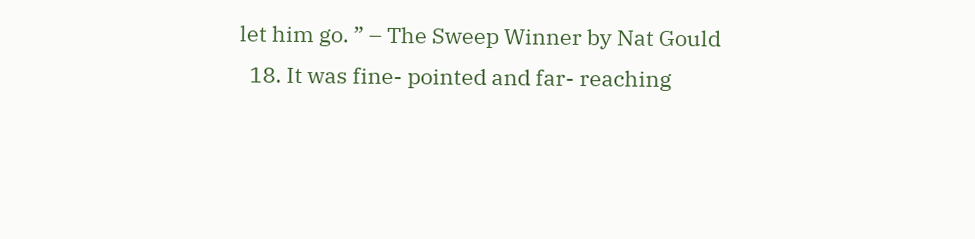let him go. ” – The Sweep Winner by Nat Gould
  18. It was fine- pointed and far- reaching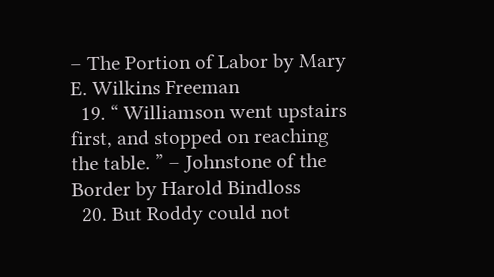– The Portion of Labor by Mary E. Wilkins Freeman
  19. “ Williamson went upstairs first, and stopped on reaching the table. ” – Johnstone of the Border by Harold Bindloss
  20. But Roddy could not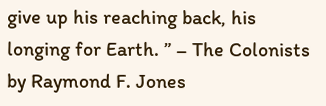give up his reaching back, his longing for Earth. ” – The Colonists by Raymond F. Jones